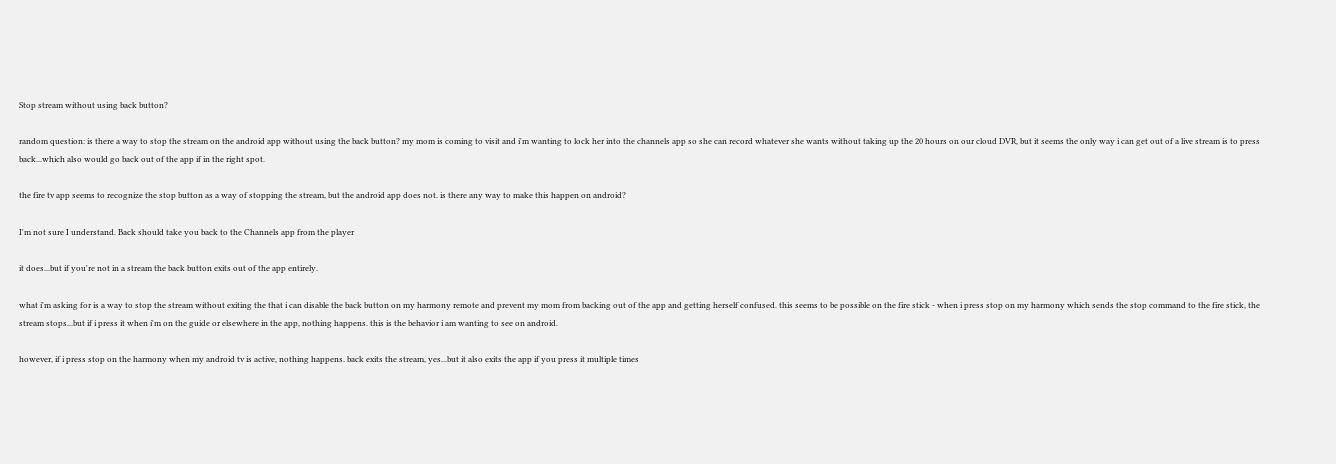Stop stream without using back button?

random question: is there a way to stop the stream on the android app without using the back button? my mom is coming to visit and i'm wanting to lock her into the channels app so she can record whatever she wants without taking up the 20 hours on our cloud DVR, but it seems the only way i can get out of a live stream is to press back...which also would go back out of the app if in the right spot.

the fire tv app seems to recognize the stop button as a way of stopping the stream, but the android app does not. is there any way to make this happen on android?

I'm not sure I understand. Back should take you back to the Channels app from the player

it does...but if you're not in a stream the back button exits out of the app entirely.

what i'm asking for is a way to stop the stream without exiting the that i can disable the back button on my harmony remote and prevent my mom from backing out of the app and getting herself confused. this seems to be possible on the fire stick - when i press stop on my harmony which sends the stop command to the fire stick, the stream stops...but if i press it when i'm on the guide or elsewhere in the app, nothing happens. this is the behavior i am wanting to see on android.

however, if i press stop on the harmony when my android tv is active, nothing happens. back exits the stream, yes...but it also exits the app if you press it multiple times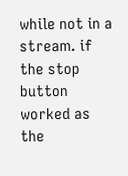while not in a stream. if the stop button worked as the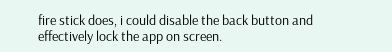fire stick does, i could disable the back button and effectively lock the app on screen.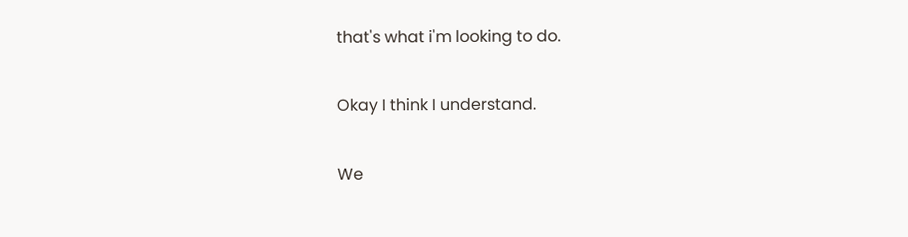that's what i'm looking to do.

Okay I think I understand.

We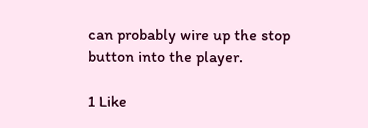can probably wire up the stop button into the player.

1 Like